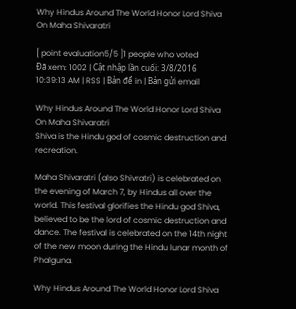Why Hindus Around The World Honor Lord Shiva On Maha Shivaratri

[ point evaluation5/5 ]1 people who voted
Đã xem: 1002 | Cật nhập lần cuối: 3/8/2016 10:39:13 AM | RSS | Bản để in | Bản gửi email

Why Hindus Around The World Honor Lord Shiva On Maha Shivaratri
Shiva is the Hindu god of cosmic destruction and recreation.

Maha Shivaratri (also Shivratri) is celebrated on the evening of March 7, by Hindus all over the world. This festival glorifies the Hindu god Shiva, believed to be the lord of cosmic destruction and dance. The festival is celebrated on the 14th night of the new moon during the Hindu lunar month of Phalguna.

Why Hindus Around The World Honor Lord Shiva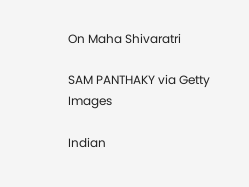On Maha Shivaratri

SAM PANTHAKY via Getty Images

Indian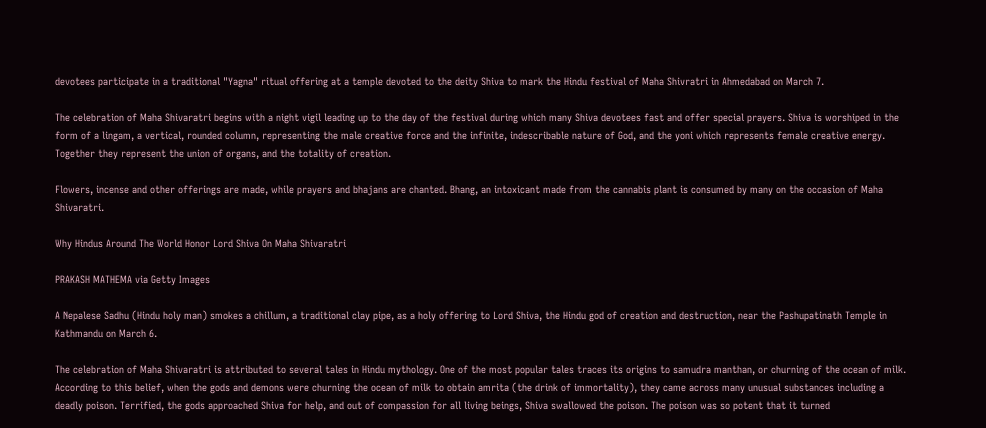devotees participate in a traditional "Yagna" ritual offering at a temple devoted to the deity Shiva to mark the Hindu festival of Maha Shivratri in Ahmedabad on March 7.

The celebration of Maha Shivaratri begins with a night vigil leading up to the day of the festival during which many Shiva devotees fast and offer special prayers. Shiva is worshiped in the form of a lingam, a vertical, rounded column, representing the male creative force and the infinite, indescribable nature of God, and the yoni which represents female creative energy. Together they represent the union of organs, and the totality of creation.

Flowers, incense and other offerings are made, while prayers and bhajans are chanted. Bhang, an intoxicant made from the cannabis plant is consumed by many on the occasion of Maha Shivaratri.

Why Hindus Around The World Honor Lord Shiva On Maha Shivaratri

PRAKASH MATHEMA via Getty Images

A Nepalese Sadhu (Hindu holy man) smokes a chillum, a traditional clay pipe, as a holy offering to Lord Shiva, the Hindu god of creation and destruction, near the Pashupatinath Temple in Kathmandu on March 6.

The celebration of Maha Shivaratri is attributed to several tales in Hindu mythology. One of the most popular tales traces its origins to samudra manthan, or churning of the ocean of milk. According to this belief, when the gods and demons were churning the ocean of milk to obtain amrita (the drink of immortality), they came across many unusual substances including a deadly poison. Terrified, the gods approached Shiva for help, and out of compassion for all living beings, Shiva swallowed the poison. The poison was so potent that it turned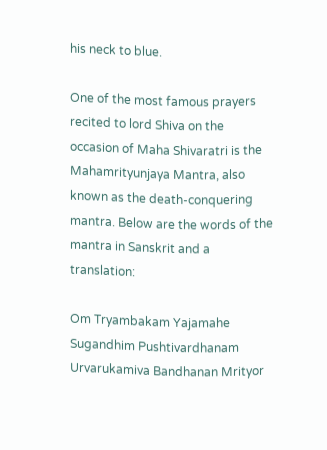his neck to blue.

One of the most famous prayers recited to lord Shiva on the occasion of Maha Shivaratri is the Mahamrityunjaya Mantra, also known as the death-conquering mantra. Below are the words of the mantra in Sanskrit and a translation:

Om Tryambakam Yajamahe Sugandhim Pushtivardhanam
Urvarukamiva Bandhanan Mrityor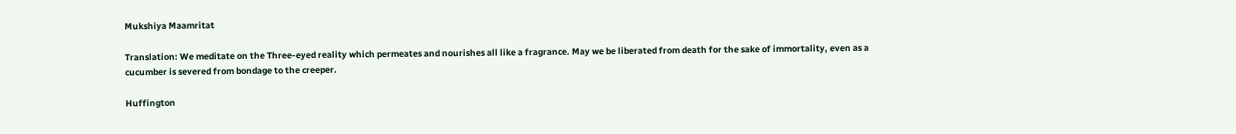Mukshiya Maamritat

Translation: We meditate on the Three-eyed reality which permeates and nourishes all like a fragrance. May we be liberated from death for the sake of immortality, even as a cucumber is severed from bondage to the creeper.

Huffington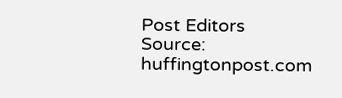Post Editors
Source: huffingtonpost.com